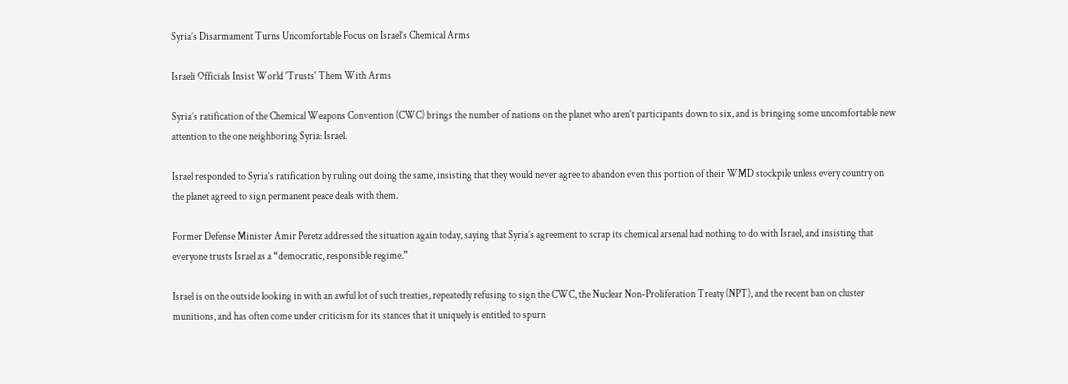Syria’s Disarmament Turns Uncomfortable Focus on Israel’s Chemical Arms

Israeli Officials Insist World 'Trusts' Them With Arms

Syria’s ratification of the Chemical Weapons Convention (CWC) brings the number of nations on the planet who aren’t participants down to six, and is bringing some uncomfortable new attention to the one neighboring Syria: Israel.

Israel responded to Syria’s ratification by ruling out doing the same, insisting that they would never agree to abandon even this portion of their WMD stockpile unless every country on the planet agreed to sign permanent peace deals with them.

Former Defense Minister Amir Peretz addressed the situation again today, saying that Syria’s agreement to scrap its chemical arsenal had nothing to do with Israel, and insisting that everyone trusts Israel as a “democratic, responsible regime.”

Israel is on the outside looking in with an awful lot of such treaties, repeatedly refusing to sign the CWC, the Nuclear Non-Proliferation Treaty (NPT), and the recent ban on cluster munitions, and has often come under criticism for its stances that it uniquely is entitled to spurn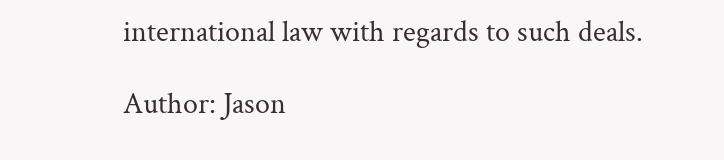international law with regards to such deals.

Author: Jason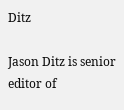Ditz

Jason Ditz is senior editor of